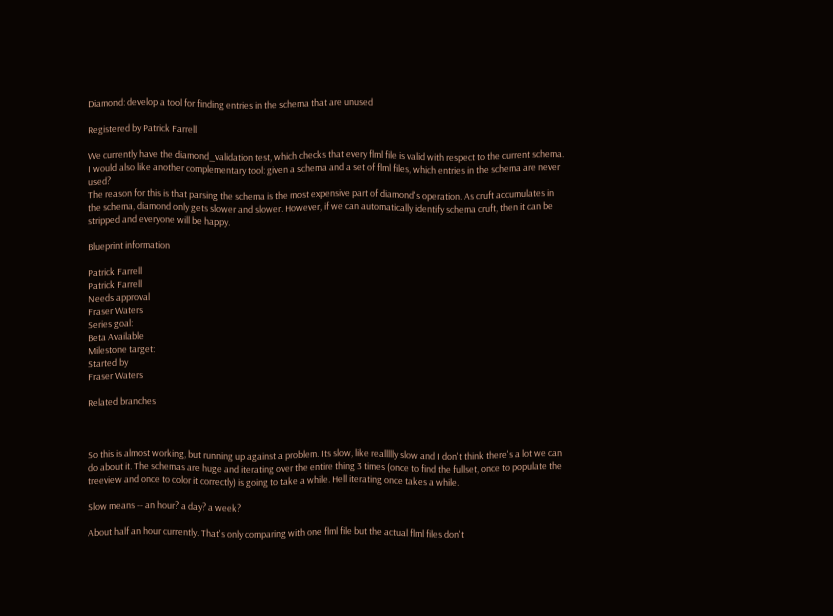Diamond: develop a tool for finding entries in the schema that are unused

Registered by Patrick Farrell

We currently have the diamond_validation test, which checks that every flml file is valid with respect to the current schema. I would also like another complementary tool: given a schema and a set of flml files, which entries in the schema are never used?
The reason for this is that parsing the schema is the most expensive part of diamond's operation. As cruft accumulates in the schema, diamond only gets slower and slower. However, if we can automatically identify schema cruft, then it can be stripped and everyone will be happy.

Blueprint information

Patrick Farrell
Patrick Farrell
Needs approval
Fraser Waters
Series goal:
Beta Available
Milestone target:
Started by
Fraser Waters

Related branches



So this is almost working, but running up against a problem. Its slow, like reallllly slow and I don't think there's a lot we can do about it. The schemas are huge and iterating over the entire thing 3 times (once to find the fullset, once to populate the treeview and once to color it correctly) is going to take a while. Hell iterating once takes a while.

Slow means -- an hour? a day? a week?

About half an hour currently. That's only comparing with one flml file but the actual flml files don't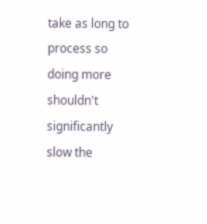take as long to process so doing more shouldn't significantly slow the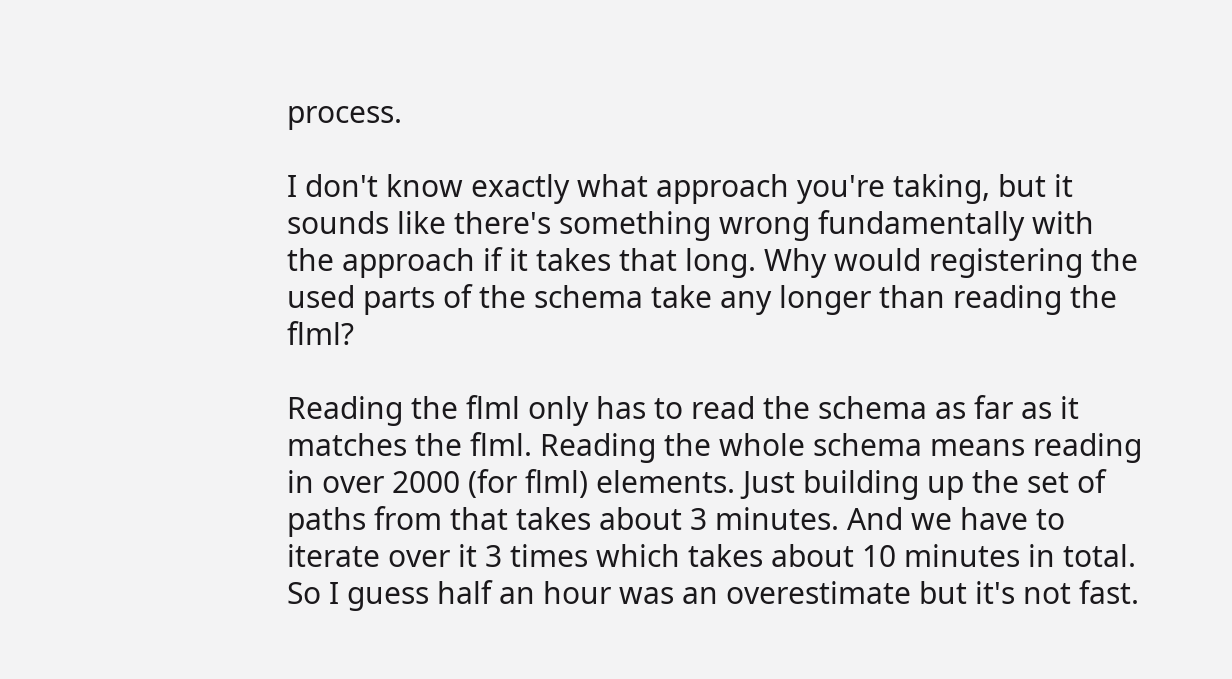process.

I don't know exactly what approach you're taking, but it sounds like there's something wrong fundamentally with the approach if it takes that long. Why would registering the used parts of the schema take any longer than reading the flml?

Reading the flml only has to read the schema as far as it matches the flml. Reading the whole schema means reading in over 2000 (for flml) elements. Just building up the set of paths from that takes about 3 minutes. And we have to iterate over it 3 times which takes about 10 minutes in total. So I guess half an hour was an overestimate but it's not fast.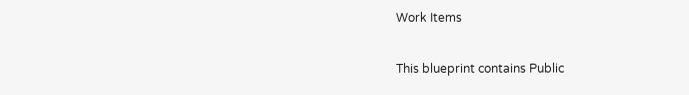Work Items

This blueprint contains Public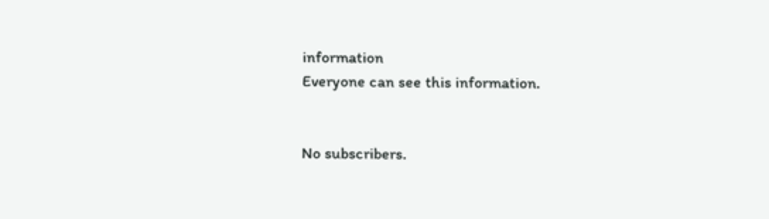information
Everyone can see this information.


No subscribers.